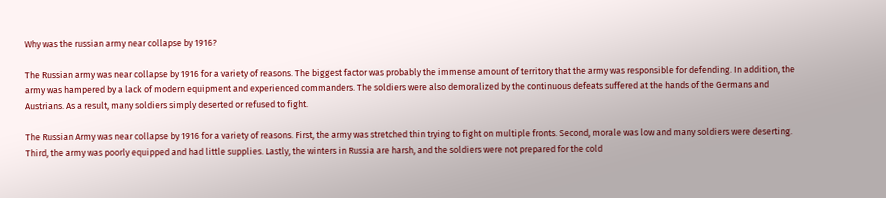Why was the russian army near collapse by 1916?

The Russian army was near collapse by 1916 for a variety of reasons. The biggest factor was probably the immense amount of territory that the army was responsible for defending. In addition, the army was hampered by a lack of modern equipment and experienced commanders. The soldiers were also demoralized by the continuous defeats suffered at the hands of the Germans and Austrians. As a result, many soldiers simply deserted or refused to fight.

The Russian Army was near collapse by 1916 for a variety of reasons. First, the army was stretched thin trying to fight on multiple fronts. Second, morale was low and many soldiers were deserting. Third, the army was poorly equipped and had little supplies. Lastly, the winters in Russia are harsh, and the soldiers were not prepared for the cold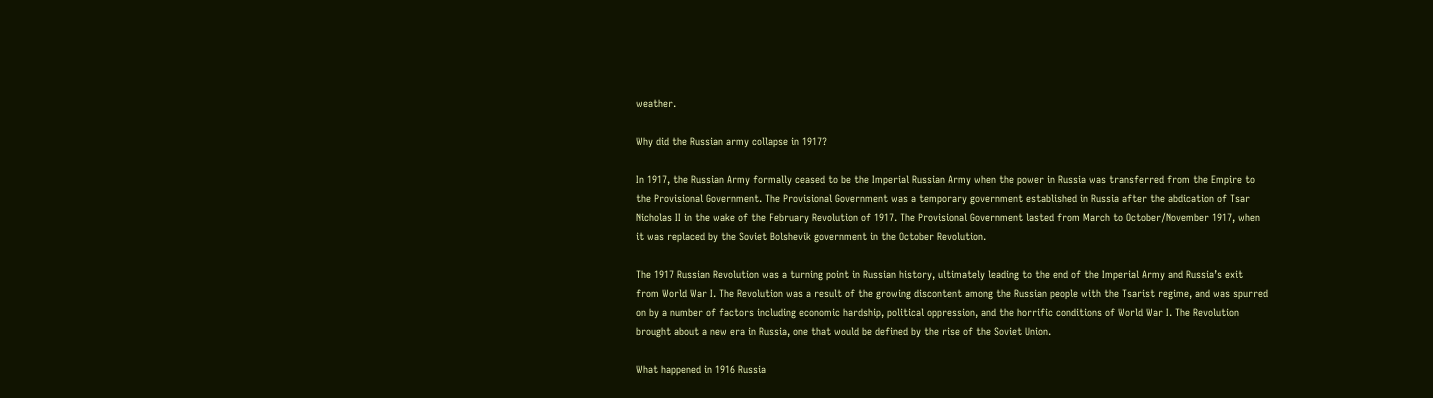weather.

Why did the Russian army collapse in 1917?

In 1917, the Russian Army formally ceased to be the Imperial Russian Army when the power in Russia was transferred from the Empire to the Provisional Government. The Provisional Government was a temporary government established in Russia after the abdication of Tsar Nicholas II in the wake of the February Revolution of 1917. The Provisional Government lasted from March to October/November 1917, when it was replaced by the Soviet Bolshevik government in the October Revolution.

The 1917 Russian Revolution was a turning point in Russian history, ultimately leading to the end of the Imperial Army and Russia’s exit from World War I. The Revolution was a result of the growing discontent among the Russian people with the Tsarist regime, and was spurred on by a number of factors including economic hardship, political oppression, and the horrific conditions of World War I. The Revolution brought about a new era in Russia, one that would be defined by the rise of the Soviet Union.

What happened in 1916 Russia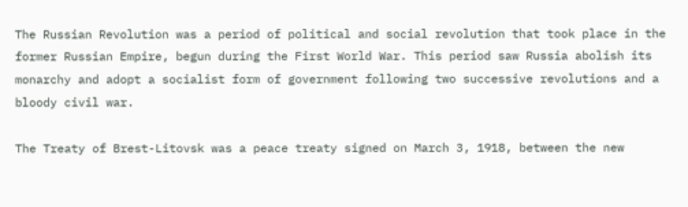The Russian Revolution was a period of political and social revolution that took place in the former Russian Empire, begun during the First World War. This period saw Russia abolish its monarchy and adopt a socialist form of government following two successive revolutions and a bloody civil war.

The Treaty of Brest-Litovsk was a peace treaty signed on March 3, 1918, between the new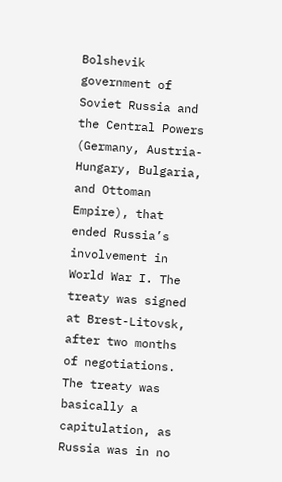Bolshevik government of Soviet Russia and the Central Powers (Germany, Austria-Hungary, Bulgaria, and Ottoman Empire), that ended Russia’s involvement in World War I. The treaty was signed at Brest-Litovsk, after two months of negotiations. The treaty was basically a capitulation, as Russia was in no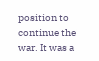position to continue the war. It was a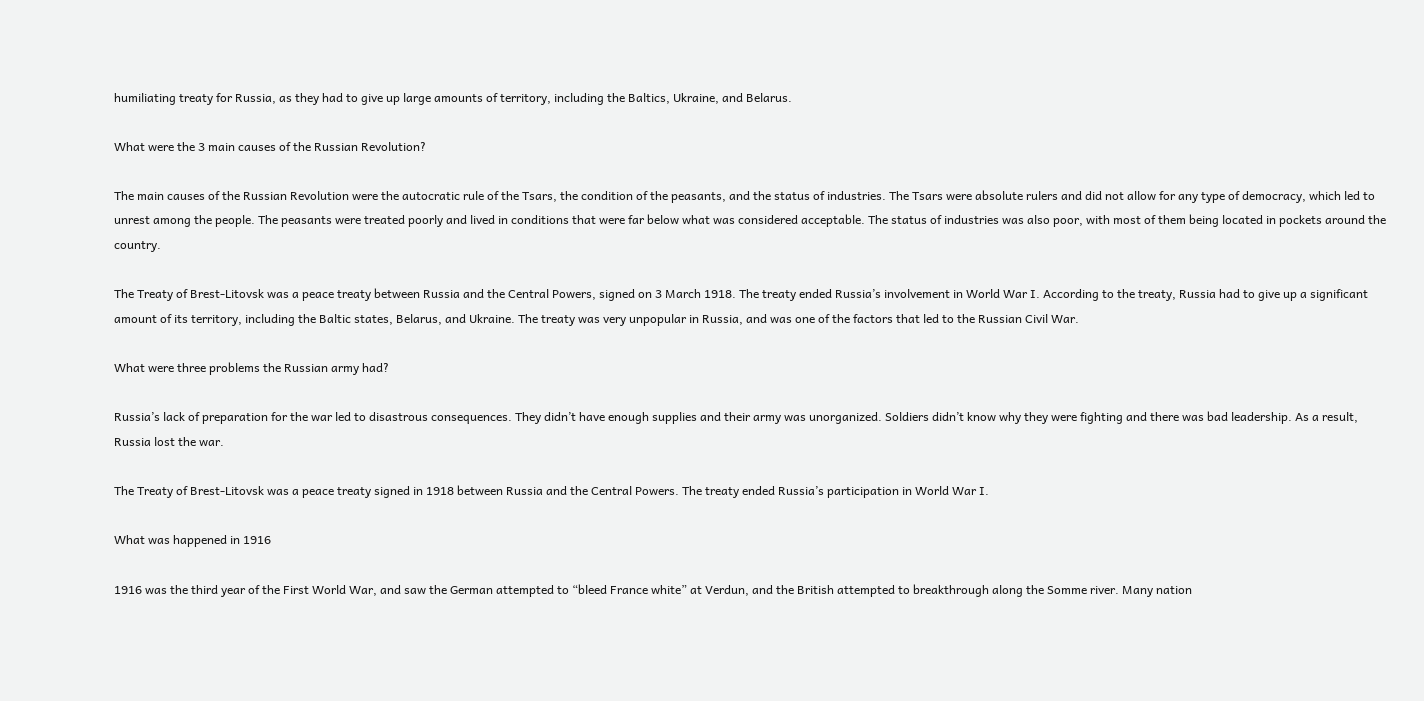humiliating treaty for Russia, as they had to give up large amounts of territory, including the Baltics, Ukraine, and Belarus.

What were the 3 main causes of the Russian Revolution?

The main causes of the Russian Revolution were the autocratic rule of the Tsars, the condition of the peasants, and the status of industries. The Tsars were absolute rulers and did not allow for any type of democracy, which led to unrest among the people. The peasants were treated poorly and lived in conditions that were far below what was considered acceptable. The status of industries was also poor, with most of them being located in pockets around the country.

The Treaty of Brest-Litovsk was a peace treaty between Russia and the Central Powers, signed on 3 March 1918. The treaty ended Russia’s involvement in World War I. According to the treaty, Russia had to give up a significant amount of its territory, including the Baltic states, Belarus, and Ukraine. The treaty was very unpopular in Russia, and was one of the factors that led to the Russian Civil War.

What were three problems the Russian army had?

Russia’s lack of preparation for the war led to disastrous consequences. They didn’t have enough supplies and their army was unorganized. Soldiers didn’t know why they were fighting and there was bad leadership. As a result, Russia lost the war.

The Treaty of Brest-Litovsk was a peace treaty signed in 1918 between Russia and the Central Powers. The treaty ended Russia’s participation in World War I.

What was happened in 1916

1916 was the third year of the First World War, and saw the German attempted to “bleed France white” at Verdun, and the British attempted to breakthrough along the Somme river. Many nation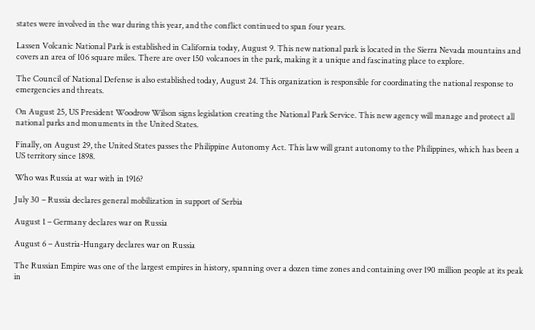states were involved in the war during this year, and the conflict continued to span four years.

Lassen Volcanic National Park is established in California today, August 9. This new national park is located in the Sierra Nevada mountains and covers an area of 106 square miles. There are over 150 volcanoes in the park, making it a unique and fascinating place to explore.

The Council of National Defense is also established today, August 24. This organization is responsible for coordinating the national response to emergencies and threats.

On August 25, US President Woodrow Wilson signs legislation creating the National Park Service. This new agency will manage and protect all national parks and monuments in the United States.

Finally, on August 29, the United States passes the Philippine Autonomy Act. This law will grant autonomy to the Philippines, which has been a US territory since 1898.

Who was Russia at war with in 1916?

July 30 – Russia declares general mobilization in support of Serbia

August 1 – Germany declares war on Russia

August 6 – Austria-Hungary declares war on Russia

The Russian Empire was one of the largest empires in history, spanning over a dozen time zones and containing over 190 million people at its peak in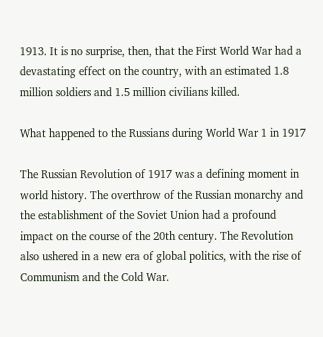1913. It is no surprise, then, that the First World War had a devastating effect on the country, with an estimated 1.8 million soldiers and 1.5 million civilians killed.

What happened to the Russians during World War 1 in 1917

The Russian Revolution of 1917 was a defining moment in world history. The overthrow of the Russian monarchy and the establishment of the Soviet Union had a profound impact on the course of the 20th century. The Revolution also ushered in a new era of global politics, with the rise of Communism and the Cold War.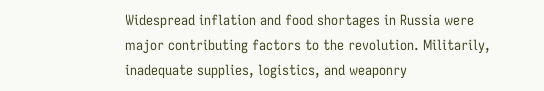Widespread inflation and food shortages in Russia were major contributing factors to the revolution. Militarily, inadequate supplies, logistics, and weaponry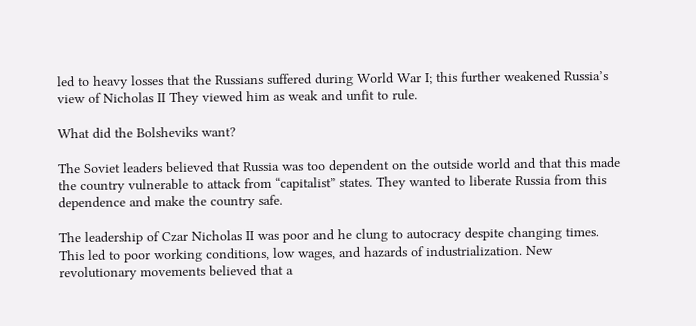led to heavy losses that the Russians suffered during World War I; this further weakened Russia’s view of Nicholas II They viewed him as weak and unfit to rule.

What did the Bolsheviks want?

The Soviet leaders believed that Russia was too dependent on the outside world and that this made the country vulnerable to attack from “capitalist” states. They wanted to liberate Russia from this dependence and make the country safe.

The leadership of Czar Nicholas II was poor and he clung to autocracy despite changing times. This led to poor working conditions, low wages, and hazards of industrialization. New revolutionary movements believed that a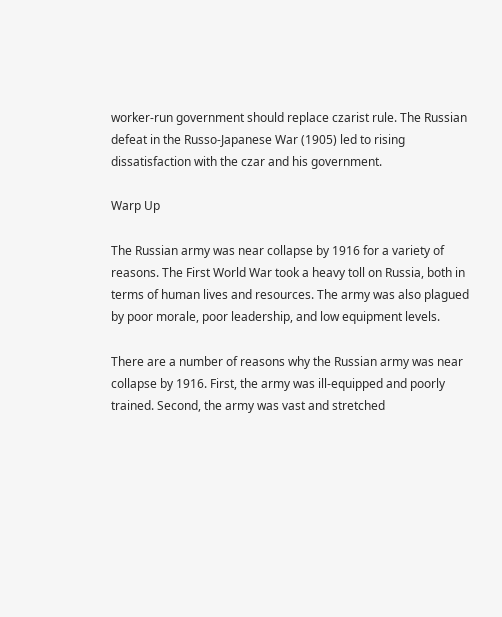worker-run government should replace czarist rule. The Russian defeat in the Russo-Japanese War (1905) led to rising dissatisfaction with the czar and his government.

Warp Up

The Russian army was near collapse by 1916 for a variety of reasons. The First World War took a heavy toll on Russia, both in terms of human lives and resources. The army was also plagued by poor morale, poor leadership, and low equipment levels.

There are a number of reasons why the Russian army was near collapse by 1916. First, the army was ill-equipped and poorly trained. Second, the army was vast and stretched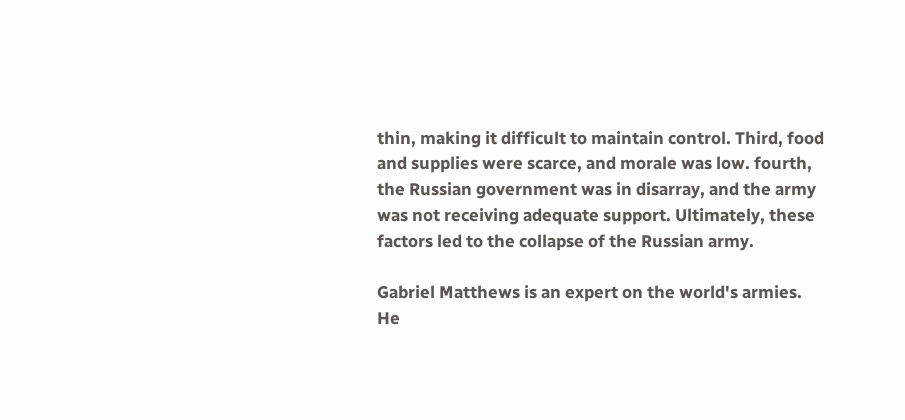thin, making it difficult to maintain control. Third, food and supplies were scarce, and morale was low. fourth, the Russian government was in disarray, and the army was not receiving adequate support. Ultimately, these factors led to the collapse of the Russian army.

Gabriel Matthews is an expert on the world's armies. He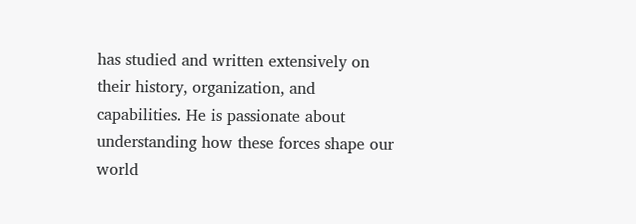has studied and written extensively on their history, organization, and capabilities. He is passionate about understanding how these forces shape our world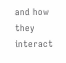and how they interact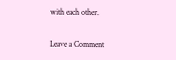with each other.

Leave a Comment